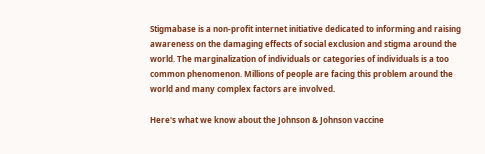Stigmabase is a non-profit internet initiative dedicated to informing and raising awareness on the damaging effects of social exclusion and stigma around the world. The marginalization of individuals or categories of individuals is a too common phenomenon. Millions of people are facing this problem around the world and many complex factors are involved.

Here's what we know about the Johnson & Johnson vaccine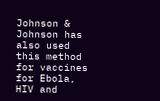Johnson & Johnson has also used this method for vaccines for Ebola, HIV and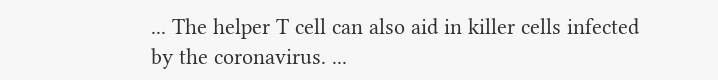... The helper T cell can also aid in killer cells infected by the coronavirus. ...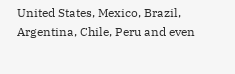United States, Mexico, Brazil, Argentina, Chile, Peru and even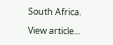South Africa.

View article...